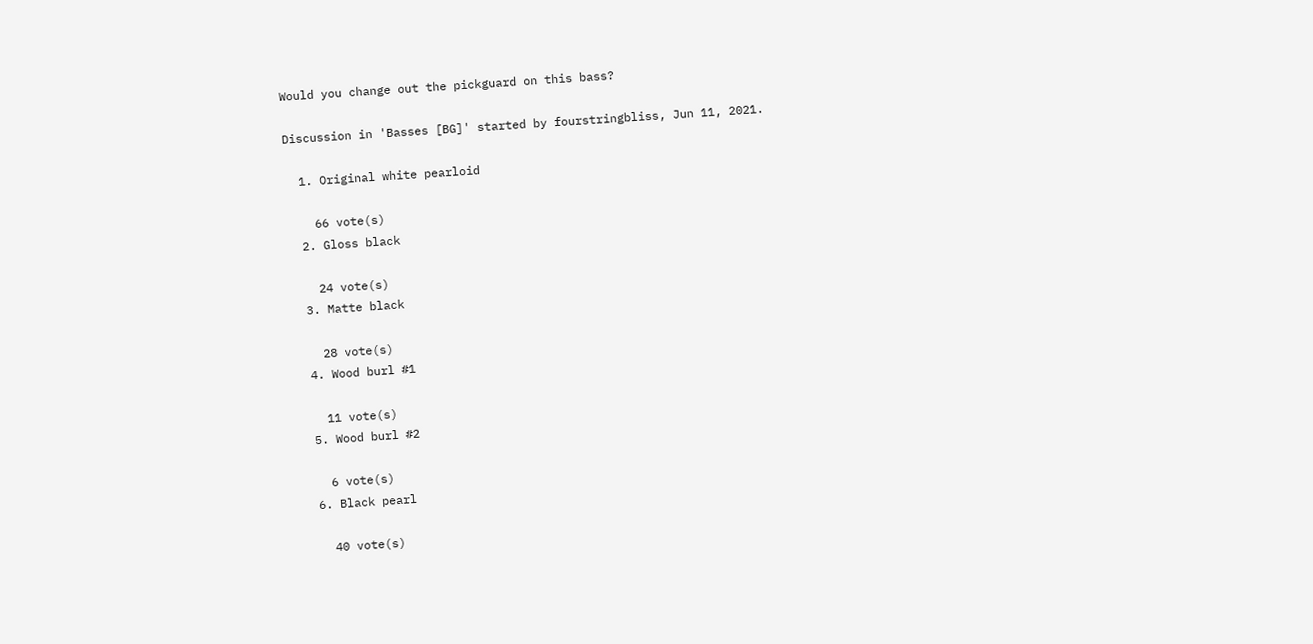Would you change out the pickguard on this bass?

Discussion in 'Basses [BG]' started by fourstringbliss, Jun 11, 2021.

  1. Original white pearloid

    66 vote(s)
  2. Gloss black

    24 vote(s)
  3. Matte black

    28 vote(s)
  4. Wood burl #1

    11 vote(s)
  5. Wood burl #2

    6 vote(s)
  6. Black pearl

    40 vote(s)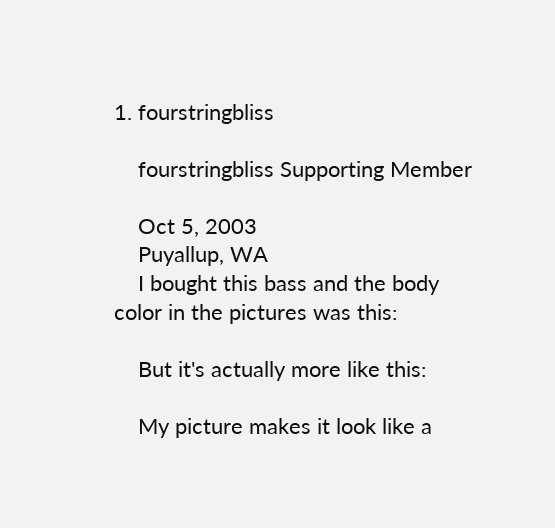1. fourstringbliss

    fourstringbliss Supporting Member

    Oct 5, 2003
    Puyallup, WA
    I bought this bass and the body color in the pictures was this:

    But it's actually more like this:

    My picture makes it look like a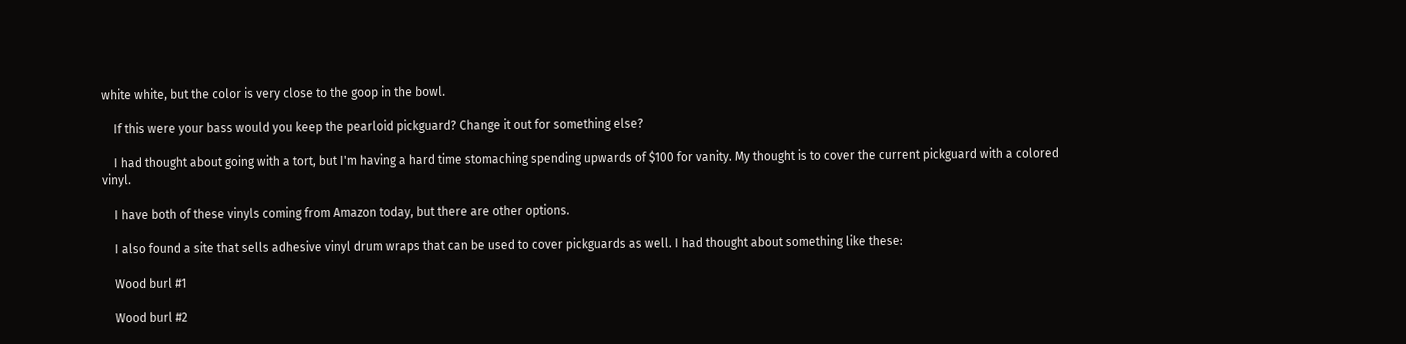white white, but the color is very close to the goop in the bowl.

    If this were your bass would you keep the pearloid pickguard? Change it out for something else?

    I had thought about going with a tort, but I'm having a hard time stomaching spending upwards of $100 for vanity. My thought is to cover the current pickguard with a colored vinyl.

    I have both of these vinyls coming from Amazon today, but there are other options.

    I also found a site that sells adhesive vinyl drum wraps that can be used to cover pickguards as well. I had thought about something like these:

    Wood burl #1

    Wood burl #2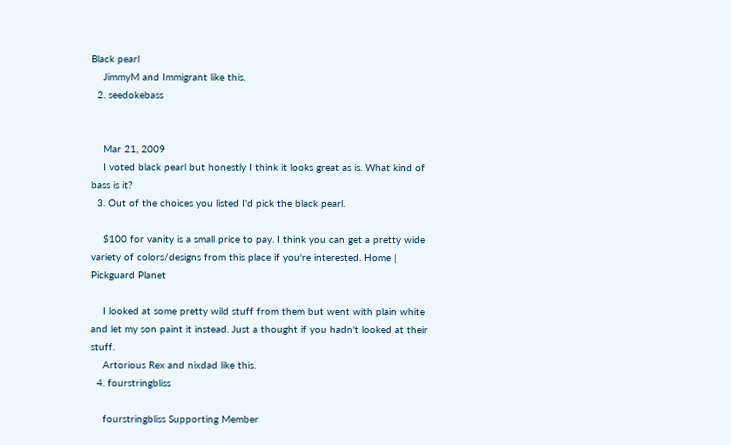Black pearl
    JimmyM and Immigrant like this.
  2. seedokebass


    Mar 21, 2009
    I voted black pearl but honestly I think it looks great as is. What kind of bass is it?
  3. Out of the choices you listed I'd pick the black pearl.

    $100 for vanity is a small price to pay. I think you can get a pretty wide variety of colors/designs from this place if you're interested. Home | Pickguard Planet

    I looked at some pretty wild stuff from them but went with plain white and let my son paint it instead. Just a thought if you hadn't looked at their stuff.
    Artorious Rex and nixdad like this.
  4. fourstringbliss

    fourstringbliss Supporting Member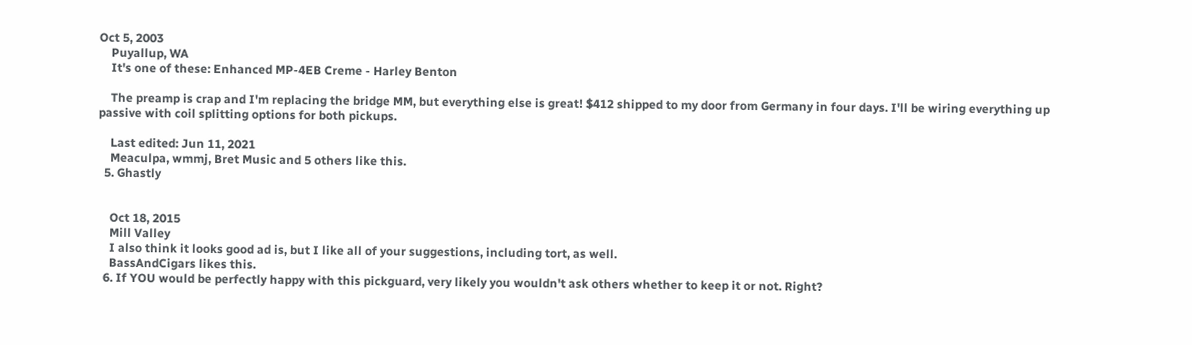Oct 5, 2003
    Puyallup, WA
    It's one of these: Enhanced MP-4EB Creme - Harley Benton

    The preamp is crap and I'm replacing the bridge MM, but everything else is great! $412 shipped to my door from Germany in four days. I'll be wiring everything up passive with coil splitting options for both pickups.

    Last edited: Jun 11, 2021
    Meaculpa, wmmj, Bret Music and 5 others like this.
  5. Ghastly


    Oct 18, 2015
    Mill Valley
    I also think it looks good ad is, but I like all of your suggestions, including tort, as well.
    BassAndCigars likes this.
  6. If YOU would be perfectly happy with this pickguard, very likely you wouldn't ask others whether to keep it or not. Right?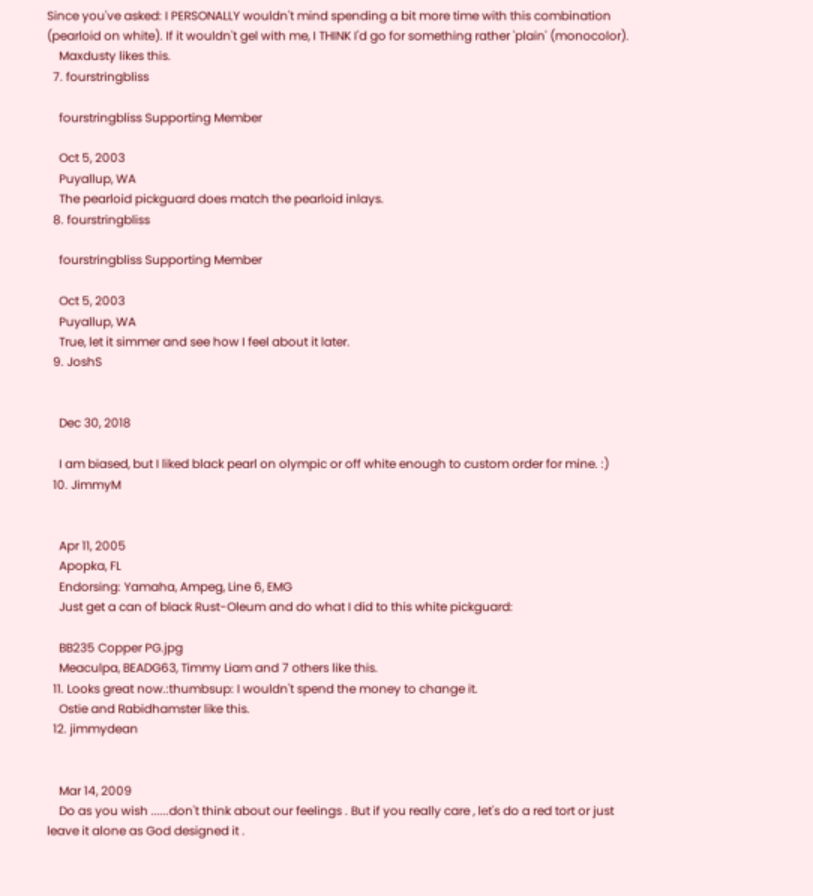Since you've asked: I PERSONALLY wouldn't mind spending a bit more time with this combination (pearloid on white). If it wouldn't gel with me, I THINK I'd go for something rather 'plain' (monocolor).
    Maxdusty likes this.
  7. fourstringbliss

    fourstringbliss Supporting Member

    Oct 5, 2003
    Puyallup, WA
    The pearloid pickguard does match the pearloid inlays.
  8. fourstringbliss

    fourstringbliss Supporting Member

    Oct 5, 2003
    Puyallup, WA
    True, let it simmer and see how I feel about it later.
  9. JoshS


    Dec 30, 2018

    I am biased, but I liked black pearl on olympic or off white enough to custom order for mine. :)
  10. JimmyM


    Apr 11, 2005
    Apopka, FL
    Endorsing: Yamaha, Ampeg, Line 6, EMG
    Just get a can of black Rust-Oleum and do what I did to this white pickguard:

    BB235 Copper PG.jpg
    Meaculpa, BEADG63, Timmy Liam and 7 others like this.
  11. Looks great now.:thumbsup: I wouldn't spend the money to change it.
    Ostie and Rabidhamster like this.
  12. jimmydean


    Mar 14, 2009
    Do as you wish ......don't think about our feelings . But if you really care , let's do a red tort or just leave it alone as God designed it .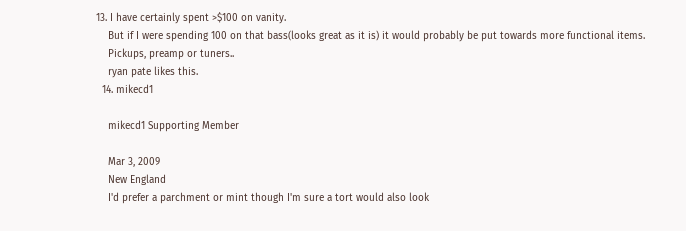13. I have certainly spent >$100 on vanity.
    But if I were spending 100 on that bass(looks great as it is) it would probably be put towards more functional items.
    Pickups, preamp or tuners..
    ryan pate likes this.
  14. mikecd1

    mikecd1 Supporting Member

    Mar 3, 2009
    New England
    I'd prefer a parchment or mint though I'm sure a tort would also look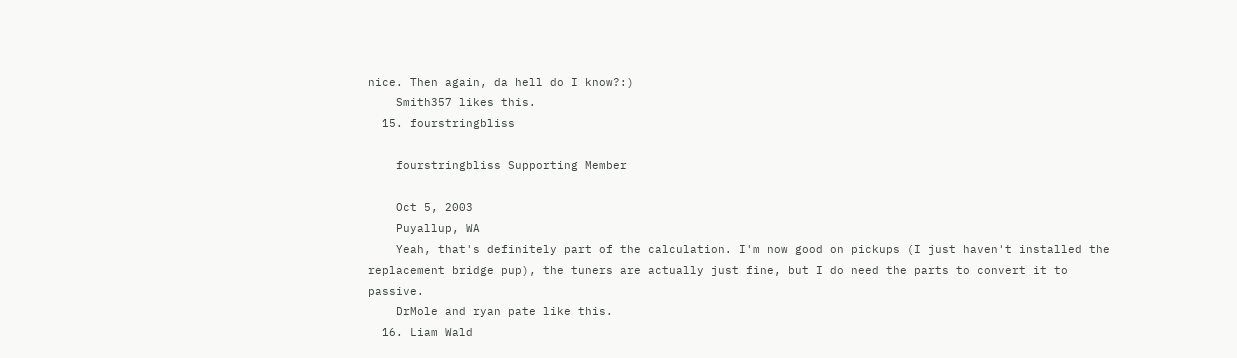nice. Then again, da hell do I know?:)
    Smith357 likes this.
  15. fourstringbliss

    fourstringbliss Supporting Member

    Oct 5, 2003
    Puyallup, WA
    Yeah, that's definitely part of the calculation. I'm now good on pickups (I just haven't installed the replacement bridge pup), the tuners are actually just fine, but I do need the parts to convert it to passive.
    DrMole and ryan pate like this.
  16. Liam Wald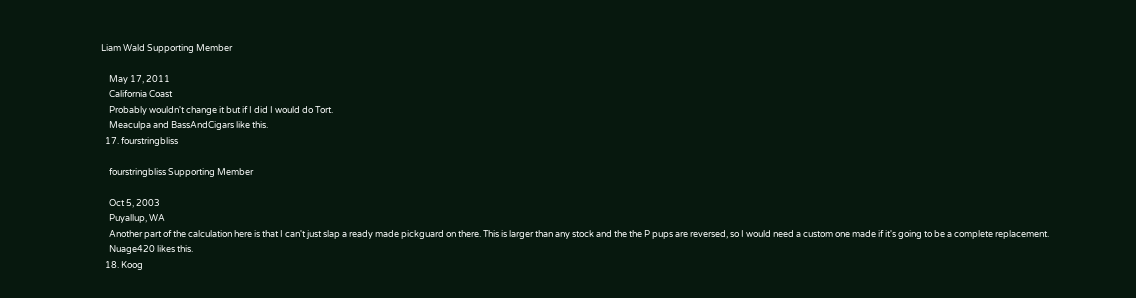Liam Wald Supporting Member

    May 17, 2011
    California Coast
    Probably wouldn't change it but if I did I would do Tort.
    Meaculpa and BassAndCigars like this.
  17. fourstringbliss

    fourstringbliss Supporting Member

    Oct 5, 2003
    Puyallup, WA
    Another part of the calculation here is that I can't just slap a ready made pickguard on there. This is larger than any stock and the the P pups are reversed, so I would need a custom one made if it's going to be a complete replacement.
    Nuage420 likes this.
  18. Koog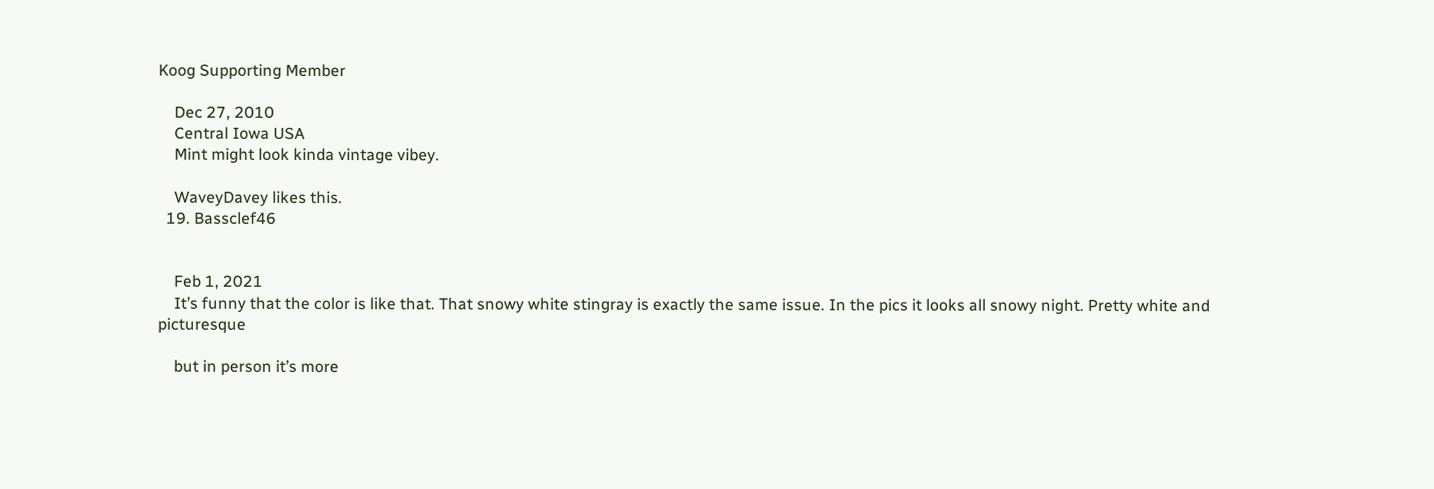Koog Supporting Member

    Dec 27, 2010
    Central Iowa USA
    Mint might look kinda vintage vibey.

    WaveyDavey likes this.
  19. Bassclef46


    Feb 1, 2021
    It’s funny that the color is like that. That snowy white stingray is exactly the same issue. In the pics it looks all snowy night. Pretty white and picturesque

    but in person it’s more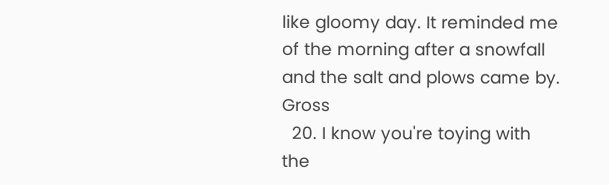like gloomy day. It reminded me of the morning after a snowfall and the salt and plows came by. Gross
  20. I know you're toying with the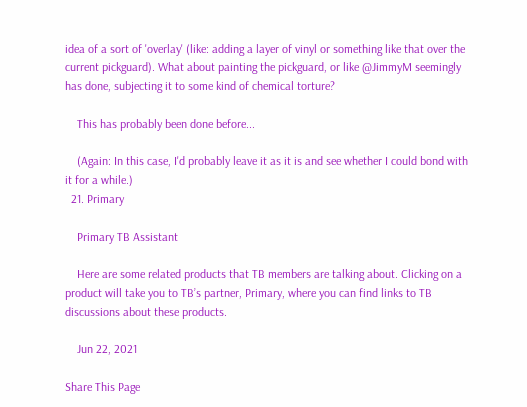idea of a sort of 'overlay' (like: adding a layer of vinyl or something like that over the current pickguard). What about painting the pickguard, or like @JimmyM seemingly has done, subjecting it to some kind of chemical torture?

    This has probably been done before...

    (Again: In this case, I'd probably leave it as it is and see whether I could bond with it for a while.)
  21. Primary

    Primary TB Assistant

    Here are some related products that TB members are talking about. Clicking on a product will take you to TB’s partner, Primary, where you can find links to TB discussions about these products.

    Jun 22, 2021

Share This Page